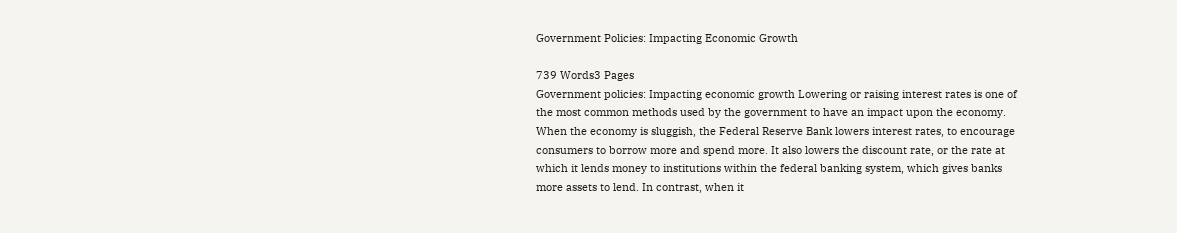Government Policies: Impacting Economic Growth

739 Words3 Pages
Government policies: Impacting economic growth Lowering or raising interest rates is one of the most common methods used by the government to have an impact upon the economy. When the economy is sluggish, the Federal Reserve Bank lowers interest rates, to encourage consumers to borrow more and spend more. It also lowers the discount rate, or the rate at which it lends money to institutions within the federal banking system, which gives banks more assets to lend. In contrast, when it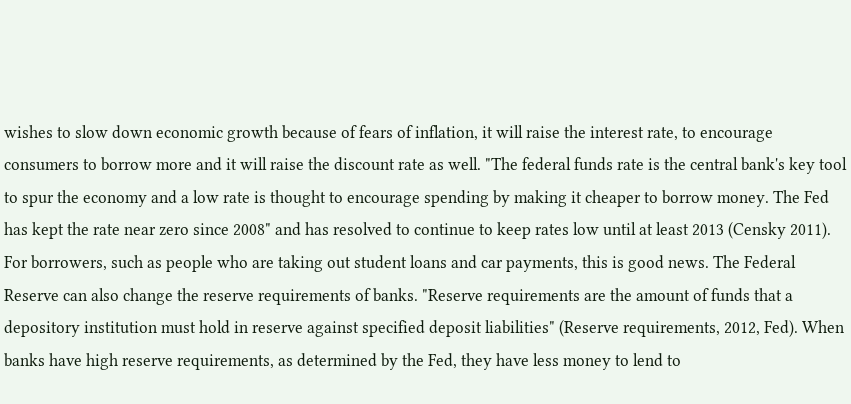wishes to slow down economic growth because of fears of inflation, it will raise the interest rate, to encourage consumers to borrow more and it will raise the discount rate as well. "The federal funds rate is the central bank's key tool to spur the economy and a low rate is thought to encourage spending by making it cheaper to borrow money. The Fed has kept the rate near zero since 2008" and has resolved to continue to keep rates low until at least 2013 (Censky 2011). For borrowers, such as people who are taking out student loans and car payments, this is good news. The Federal Reserve can also change the reserve requirements of banks. "Reserve requirements are the amount of funds that a depository institution must hold in reserve against specified deposit liabilities" (Reserve requirements, 2012, Fed). When banks have high reserve requirements, as determined by the Fed, they have less money to lend to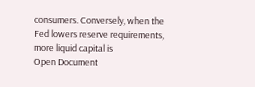consumers. Conversely, when the Fed lowers reserve requirements, more liquid capital is
Open Document